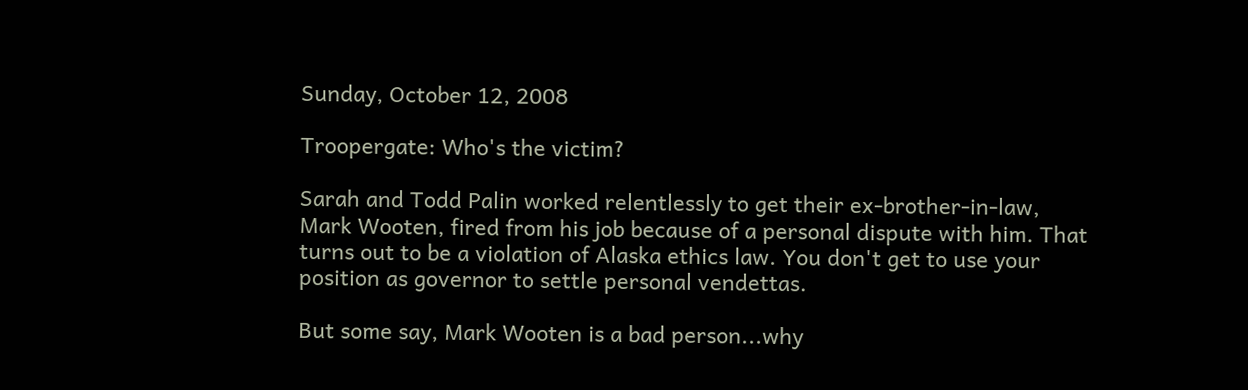Sunday, October 12, 2008

Troopergate: Who's the victim?

Sarah and Todd Palin worked relentlessly to get their ex-brother-in-law, Mark Wooten, fired from his job because of a personal dispute with him. That turns out to be a violation of Alaska ethics law. You don't get to use your position as governor to settle personal vendettas.

But some say, Mark Wooten is a bad person...why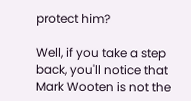protect him?

Well, if you take a step back, you'll notice that Mark Wooten is not the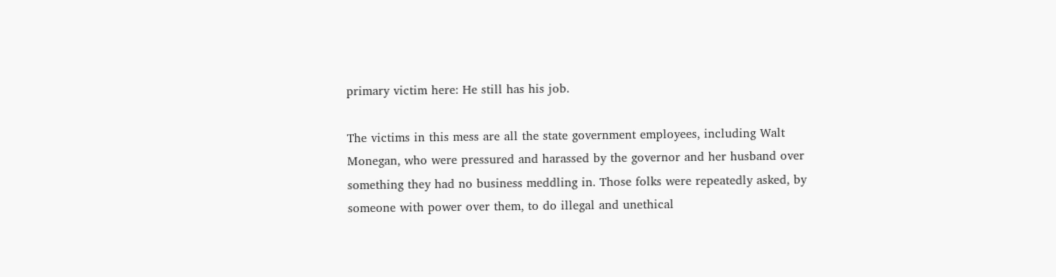primary victim here: He still has his job.

The victims in this mess are all the state government employees, including Walt Monegan, who were pressured and harassed by the governor and her husband over something they had no business meddling in. Those folks were repeatedly asked, by someone with power over them, to do illegal and unethical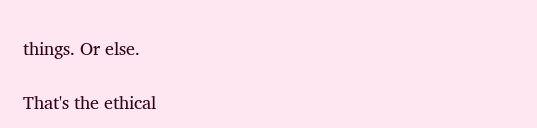things. Or else.

That's the ethical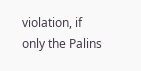violation, if only the Palins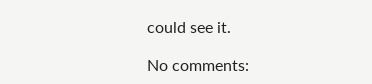could see it.

No comments: